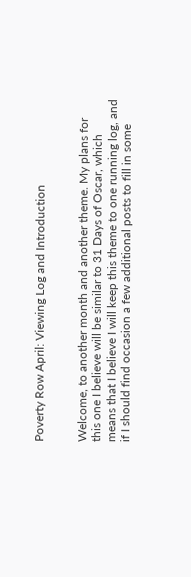Poverty Row April: Viewing Log and Introduction


Welcome, to another month and another theme. My plans for this one I believe will be similar to 31 Days of Oscar, which means that I believe I will keep this theme to one running log, and if I should find occasion a few additional posts to fill in some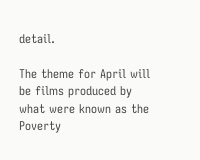detail.

The theme for April will be films produced by what were known as the Poverty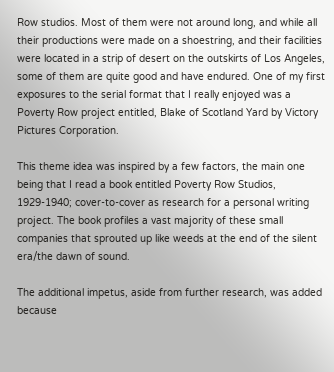Row studios. Most of them were not around long, and while all their productions were made on a shoestring, and their facilities were located in a strip of desert on the outskirts of Los Angeles, some of them are quite good and have endured. One of my first exposures to the serial format that I really enjoyed was a Poverty Row project entitled, Blake of Scotland Yard by Victory Pictures Corporation.

This theme idea was inspired by a few factors, the main one being that I read a book entitled Poverty Row Studios, 1929-1940; cover-to-cover as research for a personal writing project. The book profiles a vast majority of these small companies that sprouted up like weeds at the end of the silent era/the dawn of sound.

The additional impetus, aside from further research, was added because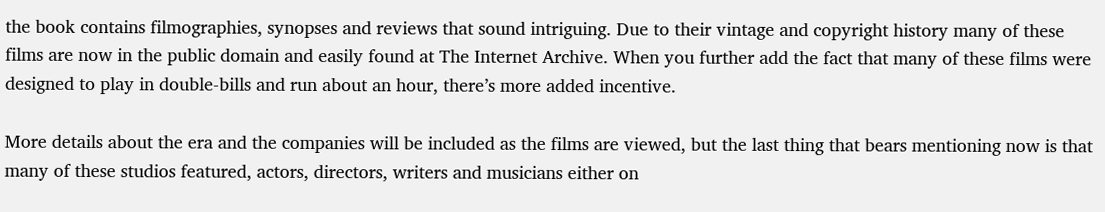the book contains filmographies, synopses and reviews that sound intriguing. Due to their vintage and copyright history many of these films are now in the public domain and easily found at The Internet Archive. When you further add the fact that many of these films were designed to play in double-bills and run about an hour, there’s more added incentive.

More details about the era and the companies will be included as the films are viewed, but the last thing that bears mentioning now is that many of these studios featured, actors, directors, writers and musicians either on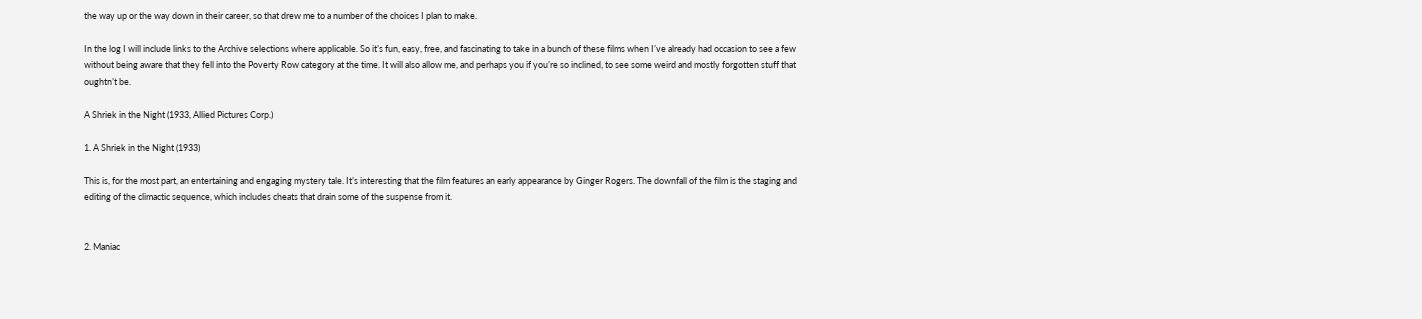the way up or the way down in their career, so that drew me to a number of the choices I plan to make.

In the log I will include links to the Archive selections where applicable. So it’s fun, easy, free, and fascinating to take in a bunch of these films when I’ve already had occasion to see a few without being aware that they fell into the Poverty Row category at the time. It will also allow me, and perhaps you if you’re so inclined, to see some weird and mostly forgotten stuff that oughtn’t be.

A Shriek in the Night (1933, Allied Pictures Corp.)

1. A Shriek in the Night (1933)

This is, for the most part, an entertaining and engaging mystery tale. It’s interesting that the film features an early appearance by Ginger Rogers. The downfall of the film is the staging and editing of the climactic sequence, which includes cheats that drain some of the suspense from it.


2. Maniac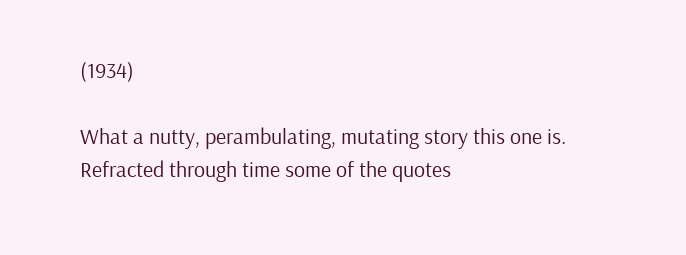(1934)

What a nutty, perambulating, mutating story this one is. Refracted through time some of the quotes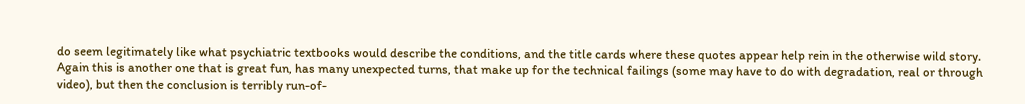do seem legitimately like what psychiatric textbooks would describe the conditions, and the title cards where these quotes appear help rein in the otherwise wild story. Again this is another one that is great fun, has many unexpected turns, that make up for the technical failings (some may have to do with degradation, real or through video), but then the conclusion is terribly run-of-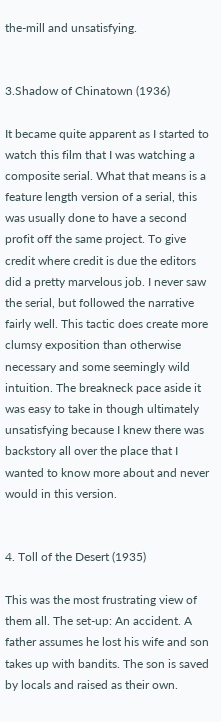the-mill and unsatisfying.


3.Shadow of Chinatown (1936)

It became quite apparent as I started to watch this film that I was watching a composite serial. What that means is a feature length version of a serial, this was usually done to have a second profit off the same project. To give credit where credit is due the editors did a pretty marvelous job. I never saw the serial, but followed the narrative fairly well. This tactic does create more clumsy exposition than otherwise necessary and some seemingly wild intuition. The breakneck pace aside it was easy to take in though ultimately unsatisfying because I knew there was backstory all over the place that I wanted to know more about and never would in this version.


4. Toll of the Desert (1935)

This was the most frustrating view of them all. The set-up: An accident. A father assumes he lost his wife and son takes up with bandits. The son is saved by locals and raised as their own.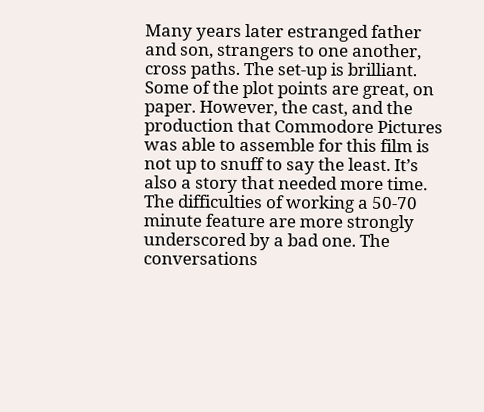Many years later estranged father and son, strangers to one another, cross paths. The set-up is brilliant. Some of the plot points are great, on paper. However, the cast, and the production that Commodore Pictures was able to assemble for this film is not up to snuff to say the least. It’s also a story that needed more time. The difficulties of working a 50-70 minute feature are more strongly underscored by a bad one. The conversations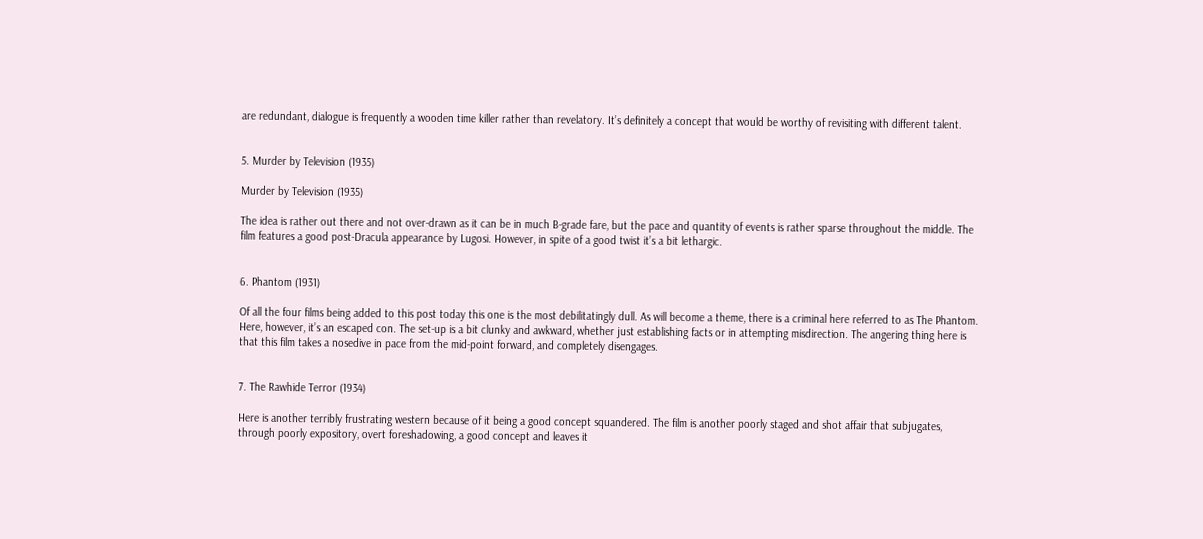are redundant, dialogue is frequently a wooden time killer rather than revelatory. It’s definitely a concept that would be worthy of revisiting with different talent.


5. Murder by Television (1935)

Murder by Television (1935)

The idea is rather out there and not over-drawn as it can be in much B-grade fare, but the pace and quantity of events is rather sparse throughout the middle. The film features a good post-Dracula appearance by Lugosi. However, in spite of a good twist it’s a bit lethargic.


6. Phantom (1931)

Of all the four films being added to this post today this one is the most debilitatingly dull. As will become a theme, there is a criminal here referred to as The Phantom. Here, however, it’s an escaped con. The set-up is a bit clunky and awkward, whether just establishing facts or in attempting misdirection. The angering thing here is that this film takes a nosedive in pace from the mid-point forward, and completely disengages.


7. The Rawhide Terror (1934)

Here is another terribly frustrating western because of it being a good concept squandered. The film is another poorly staged and shot affair that subjugates, through poorly expository, overt foreshadowing, a good concept and leaves it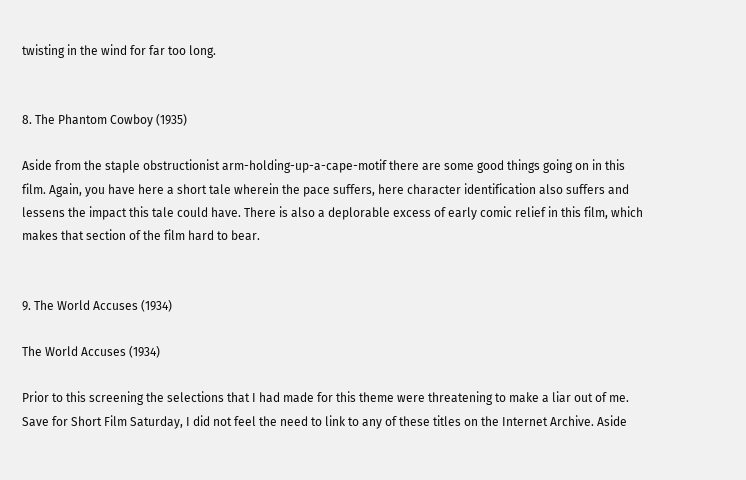twisting in the wind for far too long.


8. The Phantom Cowboy (1935)

Aside from the staple obstructionist arm-holding-up-a-cape-motif there are some good things going on in this film. Again, you have here a short tale wherein the pace suffers, here character identification also suffers and lessens the impact this tale could have. There is also a deplorable excess of early comic relief in this film, which makes that section of the film hard to bear.


9. The World Accuses (1934)

The World Accuses (1934)

Prior to this screening the selections that I had made for this theme were threatening to make a liar out of me. Save for Short Film Saturday, I did not feel the need to link to any of these titles on the Internet Archive. Aside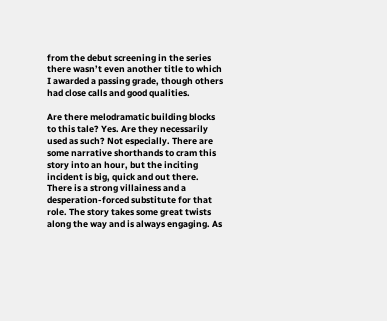from the debut screening in the series there wasn’t even another title to which I awarded a passing grade, though others had close calls and good qualities.

Are there melodramatic building blocks to this tale? Yes. Are they necessarily used as such? Not especially. There are some narrative shorthands to cram this story into an hour, but the inciting incident is big, quick and out there. There is a strong villainess and a desperation-forced substitute for that role. The story takes some great twists along the way and is always engaging. As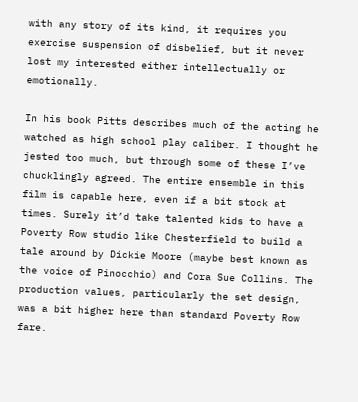with any story of its kind, it requires you exercise suspension of disbelief, but it never lost my interested either intellectually or emotionally.

In his book Pitts describes much of the acting he watched as high school play caliber. I thought he jested too much, but through some of these I’ve chucklingly agreed. The entire ensemble in this film is capable here, even if a bit stock at times. Surely it’d take talented kids to have a Poverty Row studio like Chesterfield to build a tale around by Dickie Moore (maybe best known as the voice of Pinocchio) and Cora Sue Collins. The production values, particularly the set design, was a bit higher here than standard Poverty Row fare.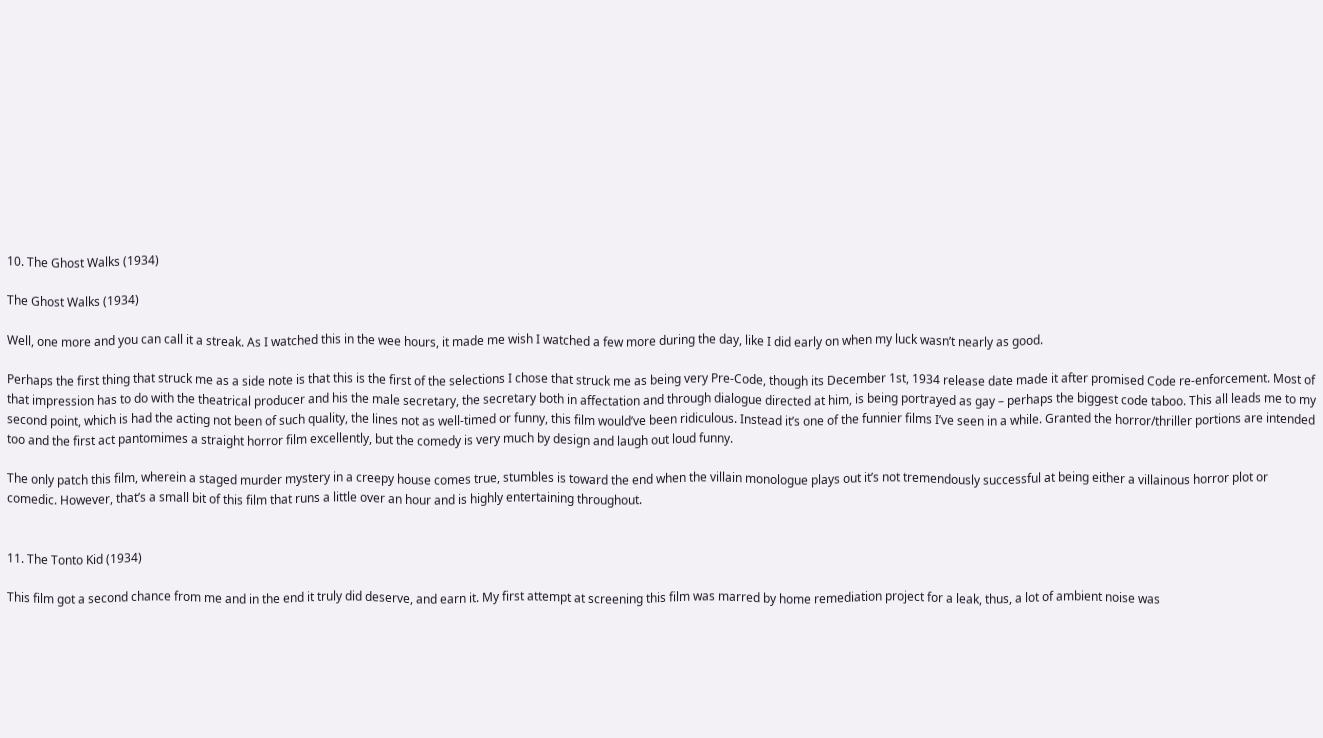10. The Ghost Walks (1934)

The Ghost Walks (1934)

Well, one more and you can call it a streak. As I watched this in the wee hours, it made me wish I watched a few more during the day, like I did early on when my luck wasn’t nearly as good.

Perhaps the first thing that struck me as a side note is that this is the first of the selections I chose that struck me as being very Pre-Code, though its December 1st, 1934 release date made it after promised Code re-enforcement. Most of that impression has to do with the theatrical producer and his the male secretary, the secretary both in affectation and through dialogue directed at him, is being portrayed as gay – perhaps the biggest code taboo. This all leads me to my second point, which is had the acting not been of such quality, the lines not as well-timed or funny, this film would’ve been ridiculous. Instead it’s one of the funnier films I’ve seen in a while. Granted the horror/thriller portions are intended too and the first act pantomimes a straight horror film excellently, but the comedy is very much by design and laugh out loud funny.

The only patch this film, wherein a staged murder mystery in a creepy house comes true, stumbles is toward the end when the villain monologue plays out it’s not tremendously successful at being either a villainous horror plot or comedic. However, that’s a small bit of this film that runs a little over an hour and is highly entertaining throughout.


11. The Tonto Kid (1934)

This film got a second chance from me and in the end it truly did deserve, and earn it. My first attempt at screening this film was marred by home remediation project for a leak, thus, a lot of ambient noise was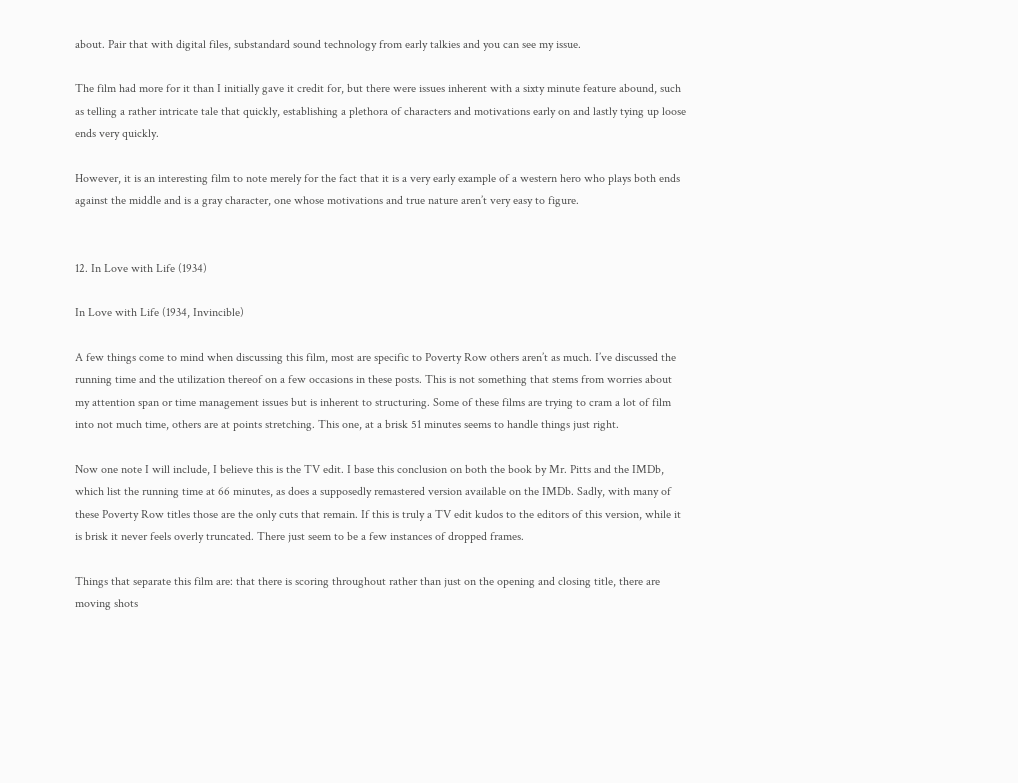about. Pair that with digital files, substandard sound technology from early talkies and you can see my issue.

The film had more for it than I initially gave it credit for, but there were issues inherent with a sixty minute feature abound, such as telling a rather intricate tale that quickly, establishing a plethora of characters and motivations early on and lastly tying up loose ends very quickly.

However, it is an interesting film to note merely for the fact that it is a very early example of a western hero who plays both ends against the middle and is a gray character, one whose motivations and true nature aren’t very easy to figure.


12. In Love with Life (1934)

In Love with Life (1934, Invincible)

A few things come to mind when discussing this film, most are specific to Poverty Row others aren’t as much. I’ve discussed the running time and the utilization thereof on a few occasions in these posts. This is not something that stems from worries about my attention span or time management issues but is inherent to structuring. Some of these films are trying to cram a lot of film into not much time, others are at points stretching. This one, at a brisk 51 minutes seems to handle things just right.

Now one note I will include, I believe this is the TV edit. I base this conclusion on both the book by Mr. Pitts and the IMDb, which list the running time at 66 minutes, as does a supposedly remastered version available on the IMDb. Sadly, with many of these Poverty Row titles those are the only cuts that remain. If this is truly a TV edit kudos to the editors of this version, while it is brisk it never feels overly truncated. There just seem to be a few instances of dropped frames.

Things that separate this film are: that there is scoring throughout rather than just on the opening and closing title, there are moving shots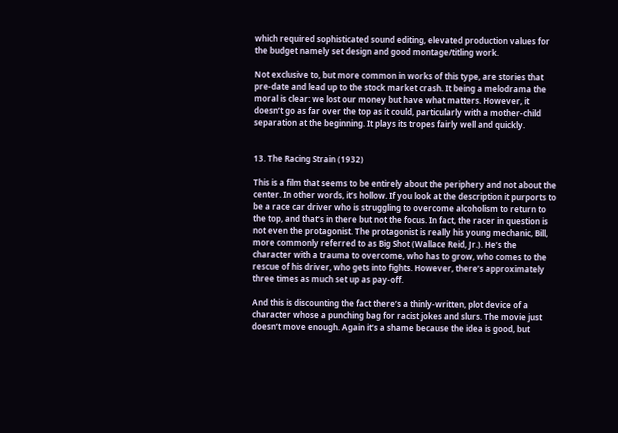which required sophisticated sound editing, elevated production values for the budget namely set design and good montage/titling work.

Not exclusive to, but more common in works of this type, are stories that pre-date and lead up to the stock market crash. It being a melodrama the moral is clear: we lost our money but have what matters. However, it doesn’t go as far over the top as it could, particularly with a mother-child separation at the beginning. It plays its tropes fairly well and quickly.


13. The Racing Strain (1932)

This is a film that seems to be entirely about the periphery and not about the center. In other words, it’s hollow. If you look at the description it purports to be a race car driver who is struggling to overcome alcoholism to return to the top, and that’s in there but not the focus. In fact, the racer in question is not even the protagonist. The protagonist is really his young mechanic, Bill, more commonly referred to as Big Shot (Wallace Reid, Jr.). He’s the character with a trauma to overcome, who has to grow, who comes to the rescue of his driver, who gets into fights. However, there’s approximately three times as much set up as pay-off.

And this is discounting the fact there’s a thinly-written, plot device of a character whose a punching bag for racist jokes and slurs. The movie just doesn’t move enough. Again it’s a shame because the idea is good, but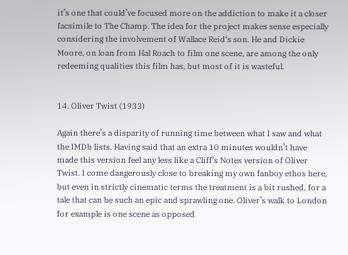it’s one that could’ve focused more on the addiction to make it a closer facsimile to The Champ. The idea for the project makes sense especially considering the involvement of Wallace Reid‘s son. He and Dickie Moore, on loan from Hal Roach to film one scene, are among the only redeeming qualities this film has, but most of it is wasteful.


14. Oliver Twist (1933)

Again there’s a disparity of running time between what I saw and what the IMDb lists. Having said that an extra 10 minutes wouldn’t have made this version feel any less like a Cliff’s Notes version of Oliver Twist. I come dangerously close to breaking my own fanboy ethos here, but even in strictly cinematic terms the treatment is a bit rushed, for a tale that can be such an epic and sprawling one. Oliver’s walk to London for example is one scene as opposed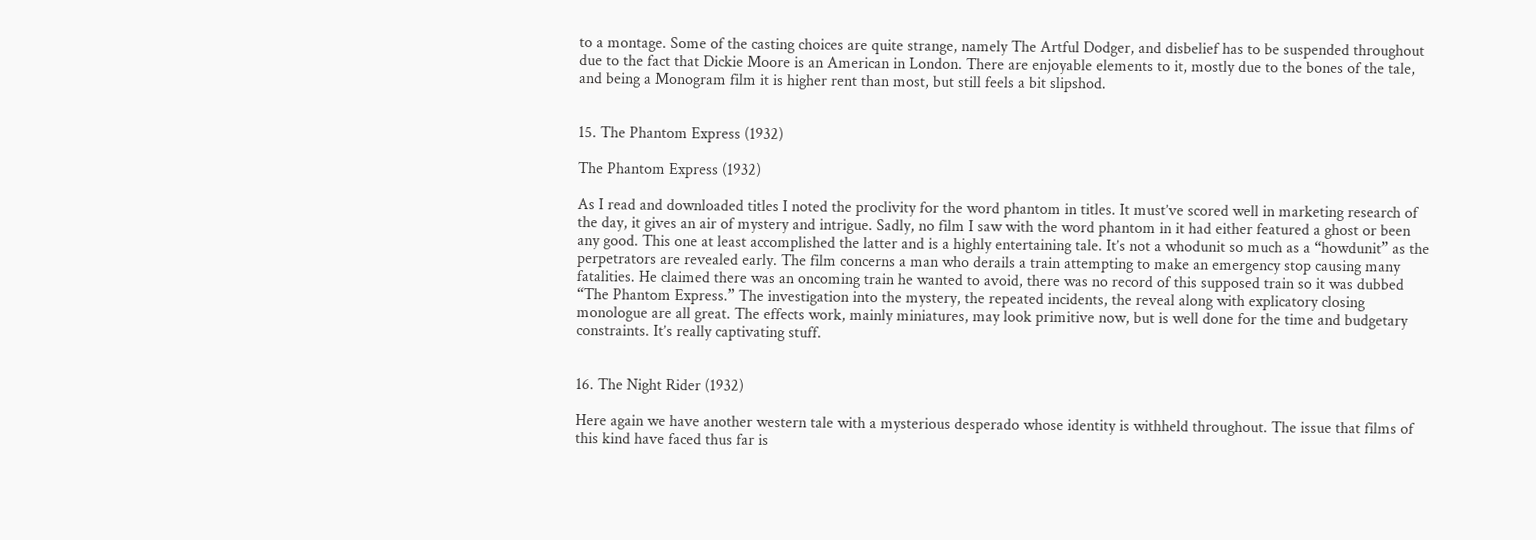to a montage. Some of the casting choices are quite strange, namely The Artful Dodger, and disbelief has to be suspended throughout due to the fact that Dickie Moore is an American in London. There are enjoyable elements to it, mostly due to the bones of the tale, and being a Monogram film it is higher rent than most, but still feels a bit slipshod.


15. The Phantom Express (1932)

The Phantom Express (1932)

As I read and downloaded titles I noted the proclivity for the word phantom in titles. It must’ve scored well in marketing research of the day, it gives an air of mystery and intrigue. Sadly, no film I saw with the word phantom in it had either featured a ghost or been any good. This one at least accomplished the latter and is a highly entertaining tale. It’s not a whodunit so much as a “howdunit” as the perpetrators are revealed early. The film concerns a man who derails a train attempting to make an emergency stop causing many fatalities. He claimed there was an oncoming train he wanted to avoid, there was no record of this supposed train so it was dubbed “The Phantom Express.” The investigation into the mystery, the repeated incidents, the reveal along with explicatory closing monologue are all great. The effects work, mainly miniatures, may look primitive now, but is well done for the time and budgetary constraints. It’s really captivating stuff.


16. The Night Rider (1932)

Here again we have another western tale with a mysterious desperado whose identity is withheld throughout. The issue that films of this kind have faced thus far is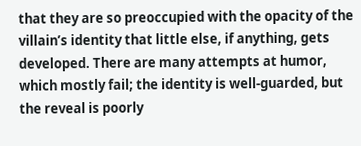that they are so preoccupied with the opacity of the villain’s identity that little else, if anything, gets developed. There are many attempts at humor, which mostly fail; the identity is well-guarded, but the reveal is poorly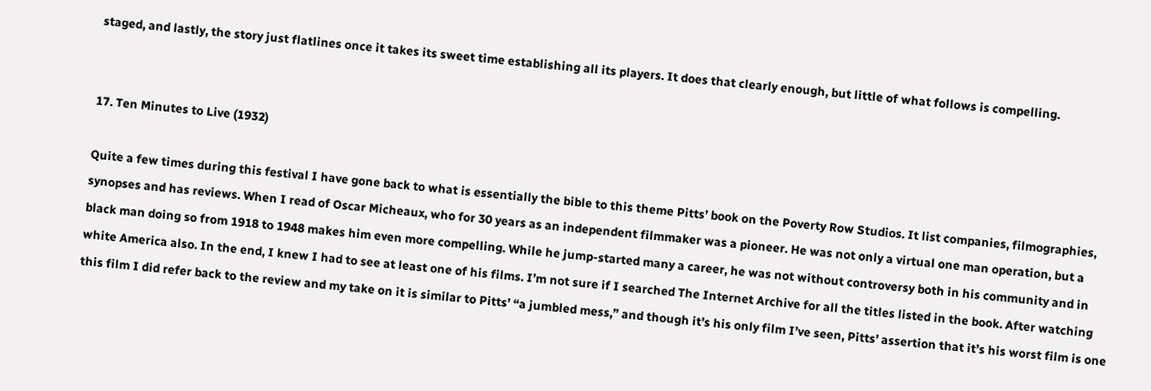staged, and lastly, the story just flatlines once it takes its sweet time establishing all its players. It does that clearly enough, but little of what follows is compelling.


17. Ten Minutes to Live (1932)

Quite a few times during this festival I have gone back to what is essentially the bible to this theme Pitts’ book on the Poverty Row Studios. It list companies, filmographies, synopses and has reviews. When I read of Oscar Micheaux, who for 30 years as an independent filmmaker was a pioneer. He was not only a virtual one man operation, but a black man doing so from 1918 to 1948 makes him even more compelling. While he jump-started many a career, he was not without controversy both in his community and in white America also. In the end, I knew I had to see at least one of his films. I’m not sure if I searched The Internet Archive for all the titles listed in the book. After watching this film I did refer back to the review and my take on it is similar to Pitts’ “a jumbled mess,” and though it’s his only film I’ve seen, Pitts’ assertion that it’s his worst film is one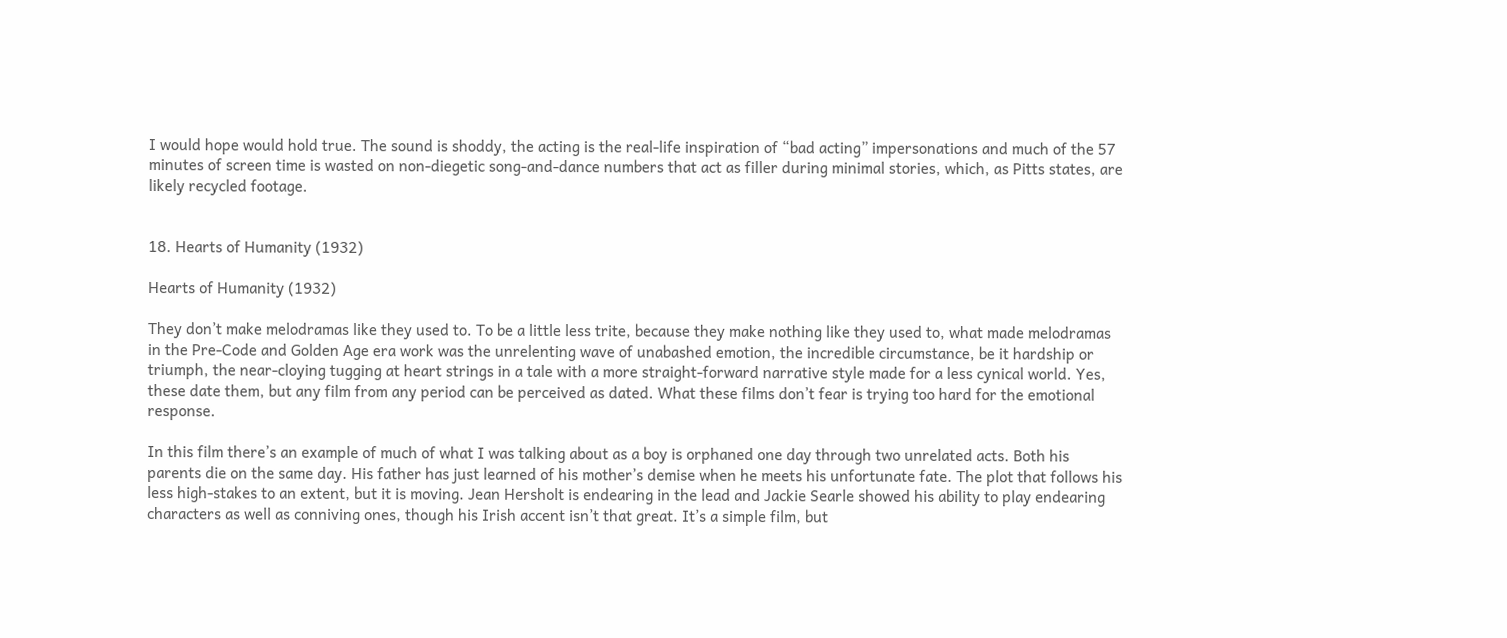I would hope would hold true. The sound is shoddy, the acting is the real-life inspiration of “bad acting” impersonations and much of the 57 minutes of screen time is wasted on non-diegetic song-and-dance numbers that act as filler during minimal stories, which, as Pitts states, are likely recycled footage.


18. Hearts of Humanity (1932)

Hearts of Humanity (1932)

They don’t make melodramas like they used to. To be a little less trite, because they make nothing like they used to, what made melodramas in the Pre-Code and Golden Age era work was the unrelenting wave of unabashed emotion, the incredible circumstance, be it hardship or triumph, the near-cloying tugging at heart strings in a tale with a more straight-forward narrative style made for a less cynical world. Yes, these date them, but any film from any period can be perceived as dated. What these films don’t fear is trying too hard for the emotional response.

In this film there’s an example of much of what I was talking about as a boy is orphaned one day through two unrelated acts. Both his parents die on the same day. His father has just learned of his mother’s demise when he meets his unfortunate fate. The plot that follows his less high-stakes to an extent, but it is moving. Jean Hersholt is endearing in the lead and Jackie Searle showed his ability to play endearing characters as well as conniving ones, though his Irish accent isn’t that great. It’s a simple film, but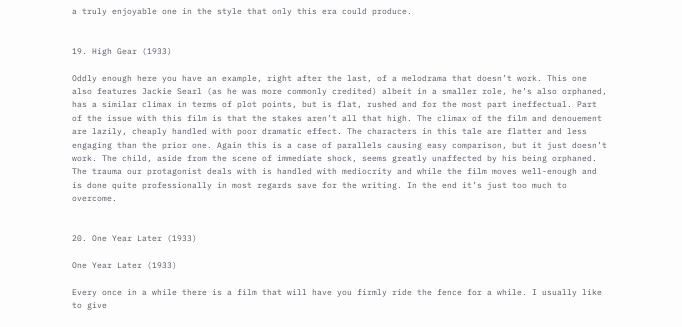a truly enjoyable one in the style that only this era could produce.


19. High Gear (1933)

Oddly enough here you have an example, right after the last, of a melodrama that doesn’t work. This one also features Jackie Searl (as he was more commonly credited) albeit in a smaller role, he’s also orphaned, has a similar climax in terms of plot points, but is flat, rushed and for the most part ineffectual. Part of the issue with this film is that the stakes aren’t all that high. The climax of the film and denouement are lazily, cheaply handled with poor dramatic effect. The characters in this tale are flatter and less engaging than the prior one. Again this is a case of parallels causing easy comparison, but it just doesn’t work. The child, aside from the scene of immediate shock, seems greatly unaffected by his being orphaned. The trauma our protagonist deals with is handled with mediocrity and while the film moves well-enough and is done quite professionally in most regards save for the writing. In the end it’s just too much to overcome.


20. One Year Later (1933)

One Year Later (1933)

Every once in a while there is a film that will have you firmly ride the fence for a while. I usually like to give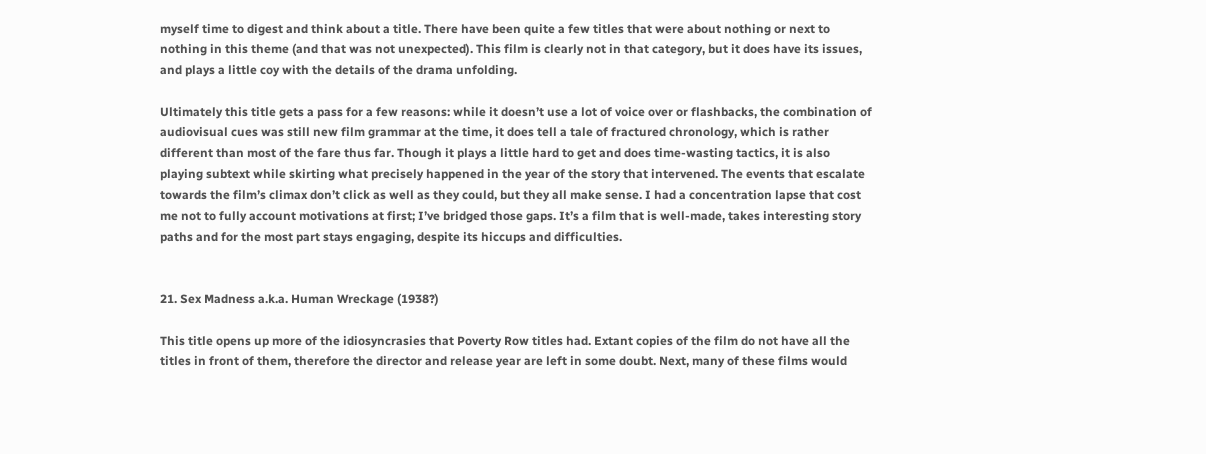myself time to digest and think about a title. There have been quite a few titles that were about nothing or next to nothing in this theme (and that was not unexpected). This film is clearly not in that category, but it does have its issues, and plays a little coy with the details of the drama unfolding.

Ultimately this title gets a pass for a few reasons: while it doesn’t use a lot of voice over or flashbacks, the combination of audiovisual cues was still new film grammar at the time, it does tell a tale of fractured chronology, which is rather different than most of the fare thus far. Though it plays a little hard to get and does time-wasting tactics, it is also playing subtext while skirting what precisely happened in the year of the story that intervened. The events that escalate towards the film’s climax don’t click as well as they could, but they all make sense. I had a concentration lapse that cost me not to fully account motivations at first; I’ve bridged those gaps. It’s a film that is well-made, takes interesting story paths and for the most part stays engaging, despite its hiccups and difficulties.


21. Sex Madness a.k.a. Human Wreckage (1938?)

This title opens up more of the idiosyncrasies that Poverty Row titles had. Extant copies of the film do not have all the titles in front of them, therefore the director and release year are left in some doubt. Next, many of these films would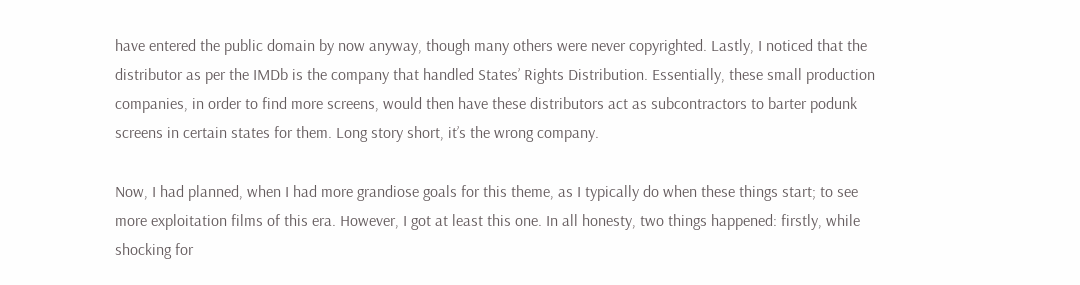have entered the public domain by now anyway, though many others were never copyrighted. Lastly, I noticed that the distributor as per the IMDb is the company that handled States’ Rights Distribution. Essentially, these small production companies, in order to find more screens, would then have these distributors act as subcontractors to barter podunk screens in certain states for them. Long story short, it’s the wrong company.

Now, I had planned, when I had more grandiose goals for this theme, as I typically do when these things start; to see more exploitation films of this era. However, I got at least this one. In all honesty, two things happened: firstly, while shocking for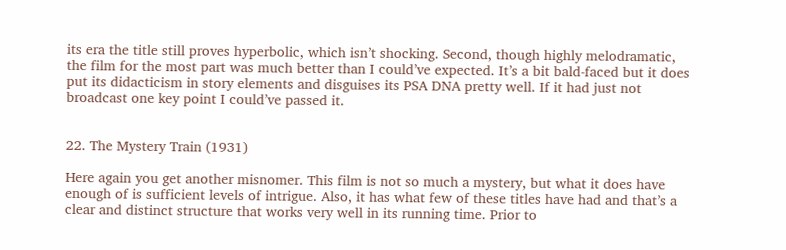its era the title still proves hyperbolic, which isn’t shocking. Second, though highly melodramatic, the film for the most part was much better than I could’ve expected. It’s a bit bald-faced but it does put its didacticism in story elements and disguises its PSA DNA pretty well. If it had just not broadcast one key point I could’ve passed it.


22. The Mystery Train (1931)

Here again you get another misnomer. This film is not so much a mystery, but what it does have enough of is sufficient levels of intrigue. Also, it has what few of these titles have had and that’s a clear and distinct structure that works very well in its running time. Prior to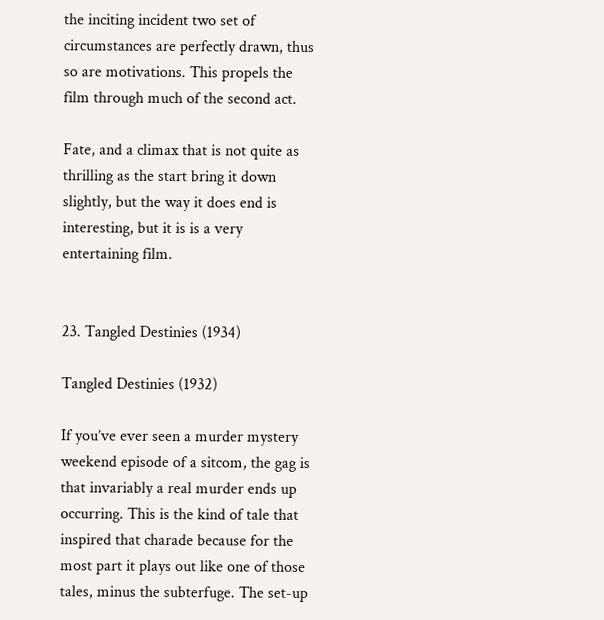the inciting incident two set of circumstances are perfectly drawn, thus so are motivations. This propels the film through much of the second act.

Fate, and a climax that is not quite as thrilling as the start bring it down slightly, but the way it does end is interesting, but it is is a very entertaining film.


23. Tangled Destinies (1934)

Tangled Destinies (1932)

If you’ve ever seen a murder mystery weekend episode of a sitcom, the gag is that invariably a real murder ends up occurring. This is the kind of tale that inspired that charade because for the most part it plays out like one of those tales, minus the subterfuge. The set-up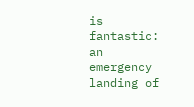is fantastic: an emergency landing of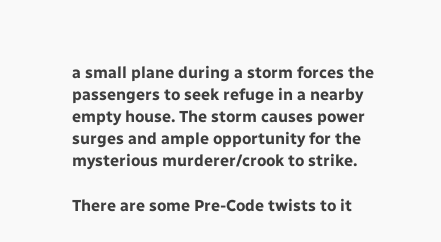a small plane during a storm forces the passengers to seek refuge in a nearby empty house. The storm causes power surges and ample opportunity for the mysterious murderer/crook to strike.

There are some Pre-Code twists to it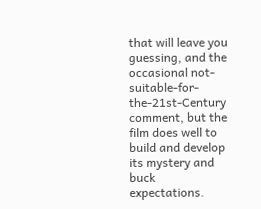that will leave you guessing, and the occasional not-suitable-for-the-21st-Century comment, but the film does well to build and develop its mystery and buck expectations.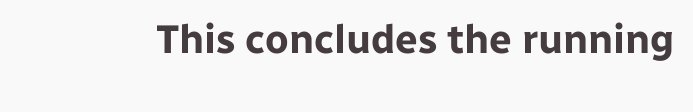This concludes the running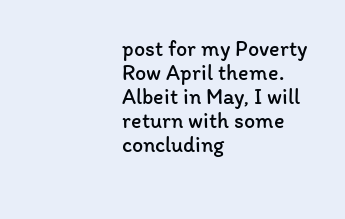post for my Poverty Row April theme. Albeit in May, I will return with some concluding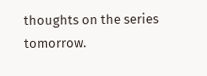thoughts on the series tomorrow.